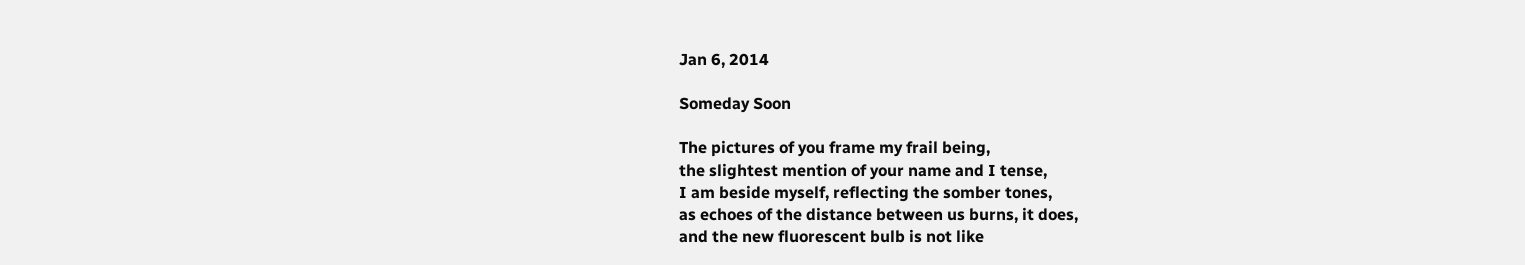Jan 6, 2014

Someday Soon

The pictures of you frame my frail being,
the slightest mention of your name and I tense,
I am beside myself, reflecting the somber tones,
as echoes of the distance between us burns, it does,
and the new fluorescent bulb is not like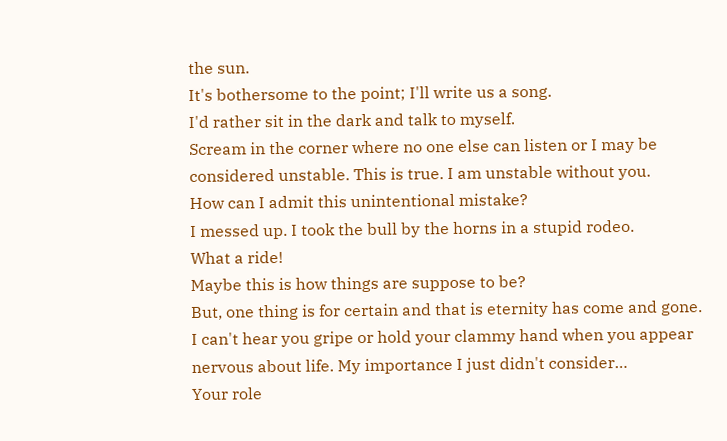the sun.
It's bothersome to the point; I'll write us a song.
I'd rather sit in the dark and talk to myself.
Scream in the corner where no one else can listen or I may be
considered unstable. This is true. I am unstable without you.
How can I admit this unintentional mistake?
I messed up. I took the bull by the horns in a stupid rodeo.
What a ride!
Maybe this is how things are suppose to be?
But, one thing is for certain and that is eternity has come and gone.
I can't hear you gripe or hold your clammy hand when you appear
nervous about life. My importance I just didn't consider…
Your role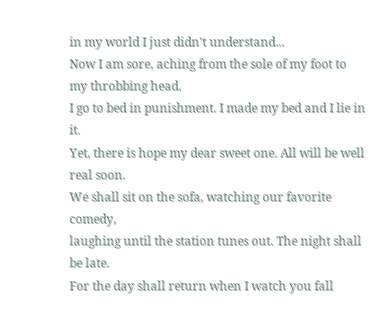in my world I just didn't understand...
Now I am sore, aching from the sole of my foot to my throbbing head.
I go to bed in punishment. I made my bed and I lie in it.
Yet, there is hope my dear sweet one. All will be well real soon.
We shall sit on the sofa, watching our favorite comedy,
laughing until the station tunes out. The night shall be late.
For the day shall return when I watch you fall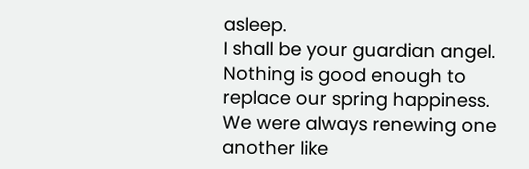asleep.
I shall be your guardian angel.
Nothing is good enough to replace our spring happiness.
We were always renewing one another like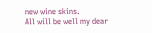new wine skins.
All will be well my dear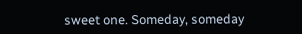sweet one. Someday, someday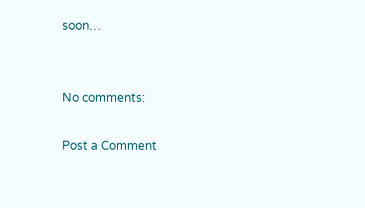soon…


No comments:

Post a Comment